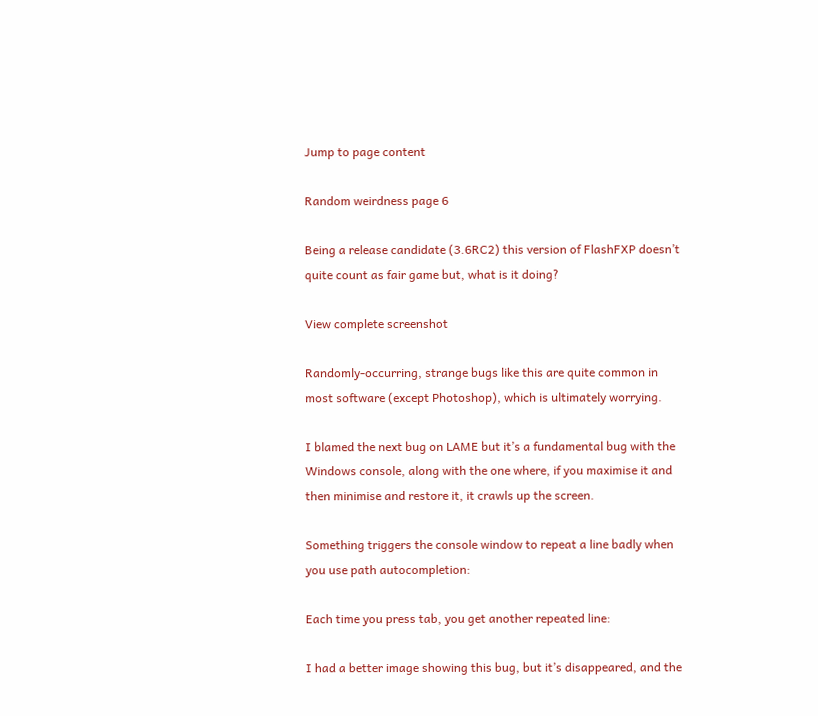Jump to page content

Random weirdness page 6

Being a release candidate (3.6RC2) this version of FlashFXP doesn’t quite count as fair game but, what is it doing?

View complete screenshot

Randomly-occurring, strange bugs like this are quite common in most software (except Photoshop), which is ultimately worrying.

I blamed the next bug on LAME but it’s a fundamental bug with the Windows console, along with the one where, if you maximise it and then minimise and restore it, it crawls up the screen.

Something triggers the console window to repeat a line badly when you use path autocompletion:

Each time you press tab, you get another repeated line:

I had a better image showing this bug, but it’s disappeared, and the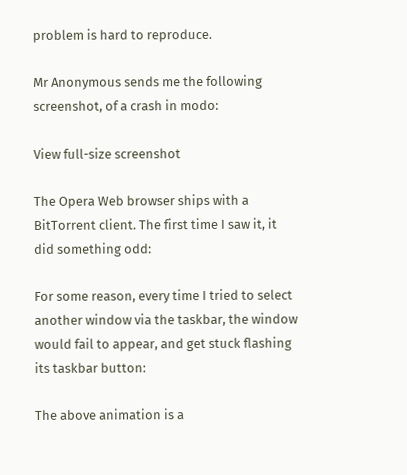problem is hard to reproduce.

Mr Anonymous sends me the following screenshot, of a crash in modo:

View full-size screenshot

The Opera Web browser ships with a BitTorrent client. The first time I saw it, it did something odd:

For some reason, every time I tried to select another window via the taskbar, the window would fail to appear, and get stuck flashing its taskbar button:

The above animation is a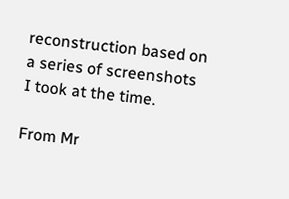reconstruction based on a series of screenshots I took at the time.

From Mr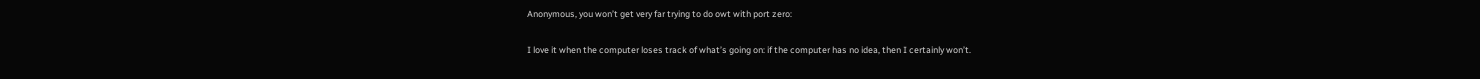Anonymous, you won’t get very far trying to do owt with port zero:

I love it when the computer loses track of what’s going on: if the computer has no idea, then I certainly won’t.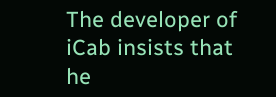The developer of iCab insists that he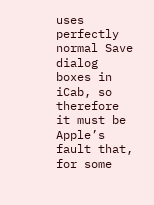uses perfectly normal Save dialog boxes in iCab, so therefore it must be Apple’s fault that, for some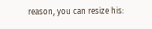reason, you can resize his: